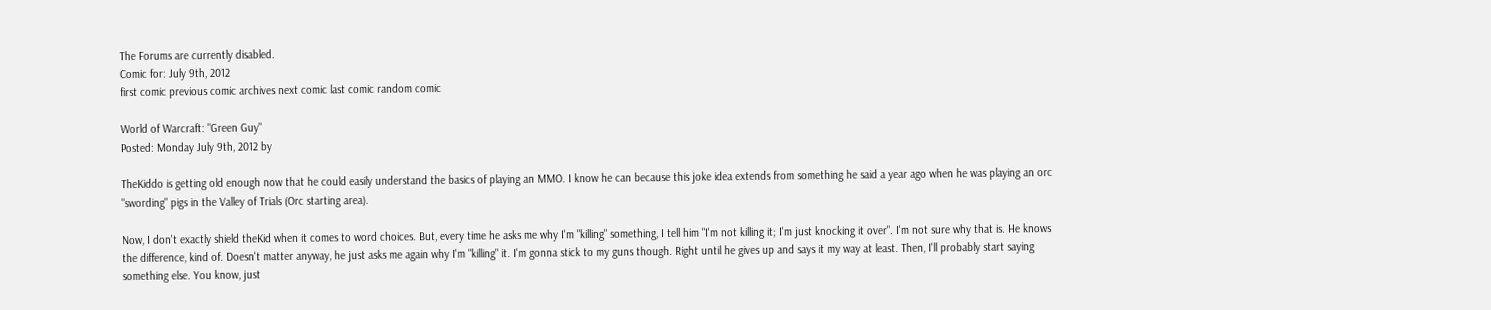The Forums are currently disabled.
Comic for: July 9th, 2012
first comic previous comic archives next comic last comic random comic

World of Warcraft: "Green Guy"
Posted: Monday July 9th, 2012 by

TheKiddo is getting old enough now that he could easily understand the basics of playing an MMO. I know he can because this joke idea extends from something he said a year ago when he was playing an orc "swording" pigs in the Valley of Trials (Orc starting area).

Now, I don't exactly shield theKid when it comes to word choices. But, every time he asks me why I'm "killing" something, I tell him "I'm not killing it; I'm just knocking it over". I'm not sure why that is. He knows the difference, kind of. Doesn't matter anyway, he just asks me again why I'm "killing" it. I'm gonna stick to my guns though. Right until he gives up and says it my way at least. Then, I'll probably start saying something else. You know, just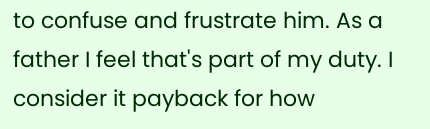to confuse and frustrate him. As a father I feel that's part of my duty. I consider it payback for how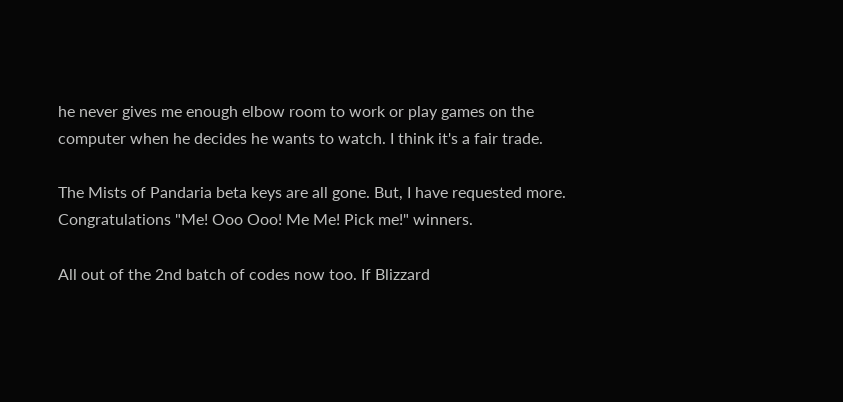he never gives me enough elbow room to work or play games on the computer when he decides he wants to watch. I think it's a fair trade.

The Mists of Pandaria beta keys are all gone. But, I have requested more.
Congratulations "Me! Ooo Ooo! Me Me! Pick me!" winners.

All out of the 2nd batch of codes now too. If Blizzard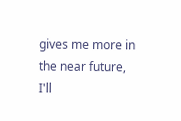gives me more in the near future, I'll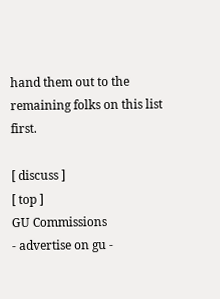hand them out to the remaining folks on this list first.

[ discuss ]
[ top ]
GU Commissions
- advertise on gu -